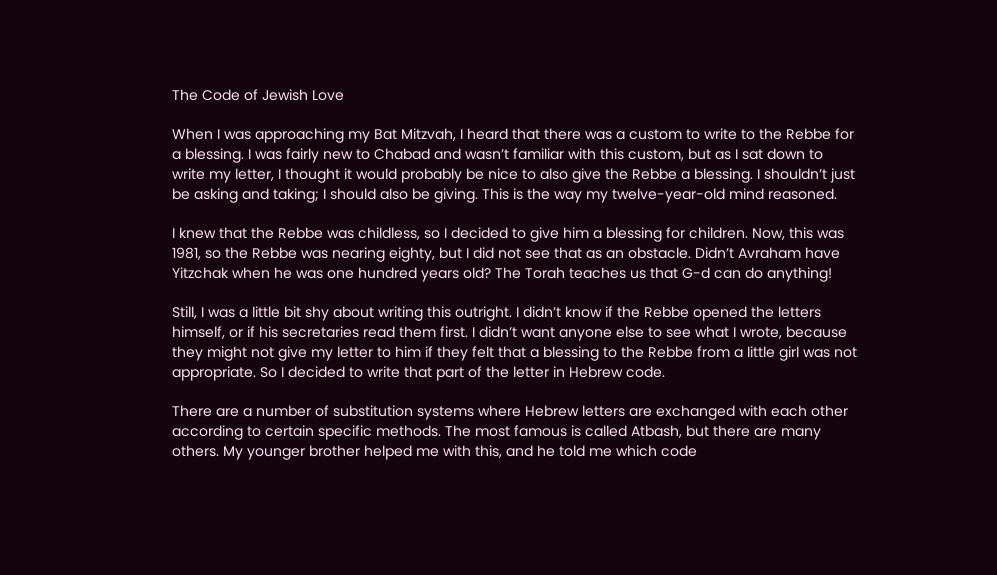The Code of Jewish Love

When I was approaching my Bat Mitzvah, I heard that there was a custom to write to the Rebbe for a blessing. I was fairly new to Chabad and wasn’t familiar with this custom, but as I sat down to write my letter, I thought it would probably be nice to also give the Rebbe a blessing. I shouldn’t just be asking and taking; I should also be giving. This is the way my twelve-year-old mind reasoned.

I knew that the Rebbe was childless, so I decided to give him a blessing for children. Now, this was 1981, so the Rebbe was nearing eighty, but I did not see that as an obstacle. Didn’t Avraham have Yitzchak when he was one hundred years old? The Torah teaches us that G-d can do anything!

Still, I was a little bit shy about writing this outright. I didn’t know if the Rebbe opened the letters himself, or if his secretaries read them first. I didn’t want anyone else to see what I wrote, because they might not give my letter to him if they felt that a blessing to the Rebbe from a little girl was not appropriate. So I decided to write that part of the letter in Hebrew code.

There are a number of substitution systems where Hebrew letters are exchanged with each other according to certain specific methods. The most famous is called Atbash, but there are many others. My younger brother helped me with this, and he told me which code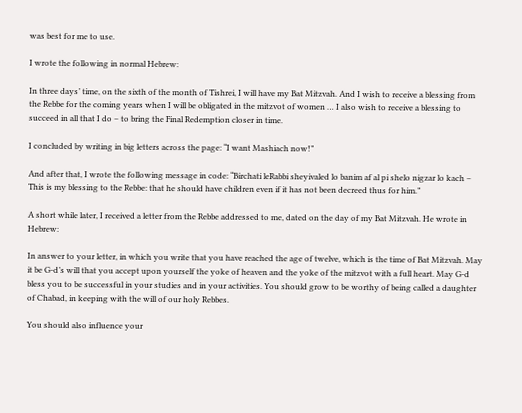was best for me to use.

I wrote the following in normal Hebrew:

In three days’ time, on the sixth of the month of Tishrei, I will have my Bat Mitzvah. And I wish to receive a blessing from the Rebbe for the coming years when I will be obligated in the mitzvot of women … I also wish to receive a blessing to succeed in all that I do – to bring the Final Redemption closer in time.

I concluded by writing in big letters across the page: “I want Mashiach now!”

And after that, I wrote the following message in code: “Birchati leRabbi sheyivaled lo banim af al pi shelo nigzar lo kach – This is my blessing to the Rebbe: that he should have children even if it has not been decreed thus for him.”

A short while later, I received a letter from the Rebbe addressed to me, dated on the day of my Bat Mitzvah. He wrote in Hebrew:

In answer to your letter, in which you write that you have reached the age of twelve, which is the time of Bat Mitzvah. May it be G-d’s will that you accept upon yourself the yoke of heaven and the yoke of the mitzvot with a full heart. May G-d bless you to be successful in your studies and in your activities. You should grow to be worthy of being called a daughter of Chabad, in keeping with the will of our holy Rebbes.

You should also influence your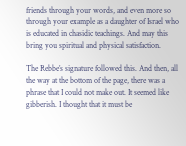friends through your words, and even more so through your example as a daughter of Israel who is educated in chasidic teachings. And may this bring you spiritual and physical satisfaction.

The Rebbe’s signature followed this. And then, all the way at the bottom of the page, there was a phrase that I could not make out. It seemed like gibberish. I thought that it must be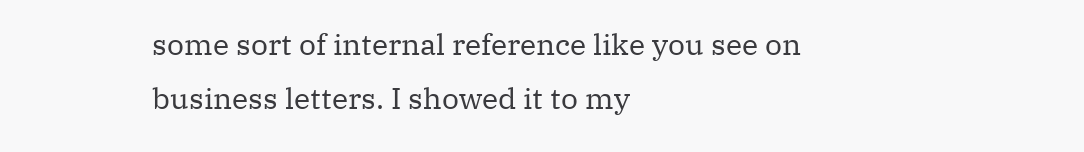some sort of internal reference like you see on business letters. I showed it to my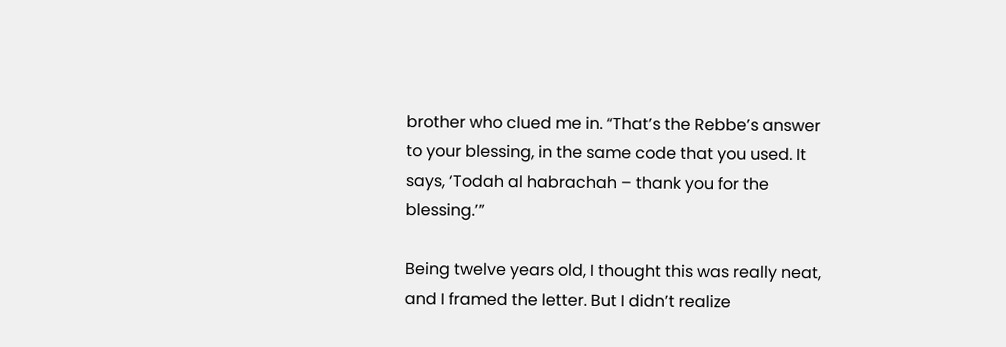brother who clued me in. “That’s the Rebbe’s answer to your blessing, in the same code that you used. It says, ‘Todah al habrachah – thank you for the blessing.’”

Being twelve years old, I thought this was really neat, and I framed the letter. But I didn’t realize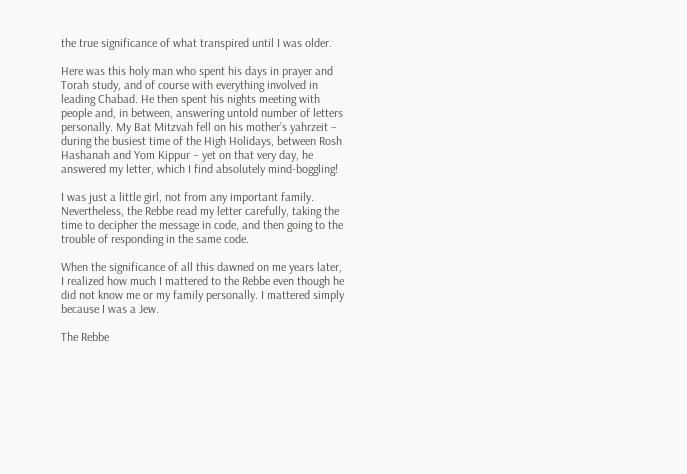the true significance of what transpired until I was older.

Here was this holy man who spent his days in prayer and Torah study, and of course with everything involved in leading Chabad. He then spent his nights meeting with people and, in between, answering untold number of letters personally. My Bat Mitzvah fell on his mother’s yahrzeit – during the busiest time of the High Holidays, between Rosh Hashanah and Yom Kippur – yet on that very day, he answered my letter, which I find absolutely mind-boggling!

I was just a little girl, not from any important family. Nevertheless, the Rebbe read my letter carefully, taking the time to decipher the message in code, and then going to the trouble of responding in the same code.

When the significance of all this dawned on me years later, I realized how much I mattered to the Rebbe even though he did not know me or my family personally. I mattered simply because I was a Jew.

The Rebbe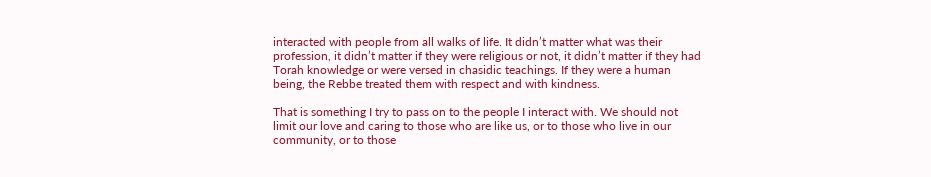interacted with people from all walks of life. It didn’t matter what was their profession, it didn’t matter if they were religious or not, it didn’t matter if they had Torah knowledge or were versed in chasidic teachings. If they were a human being, the Rebbe treated them with respect and with kindness.

That is something I try to pass on to the people I interact with. We should not limit our love and caring to those who are like us, or to those who live in our community, or to those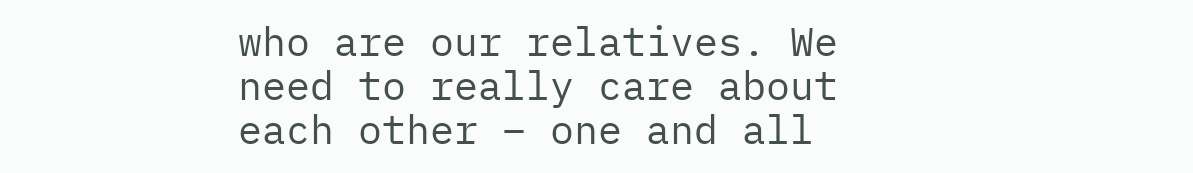who are our relatives. We need to really care about each other – one and all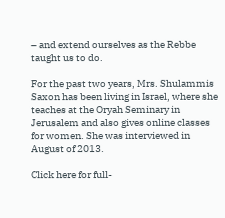– and extend ourselves as the Rebbe taught us to do.

For the past two years, Mrs. Shulammis Saxon has been living in Israel, where she teaches at the Oryah Seminary in Jerusalem and also gives online classes for women. She was interviewed in August of 2013.

Click here for full-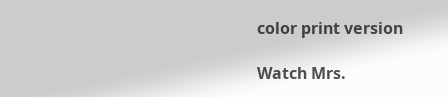color print version

Watch Mrs.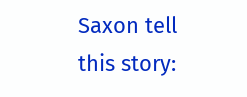Saxon tell this story: